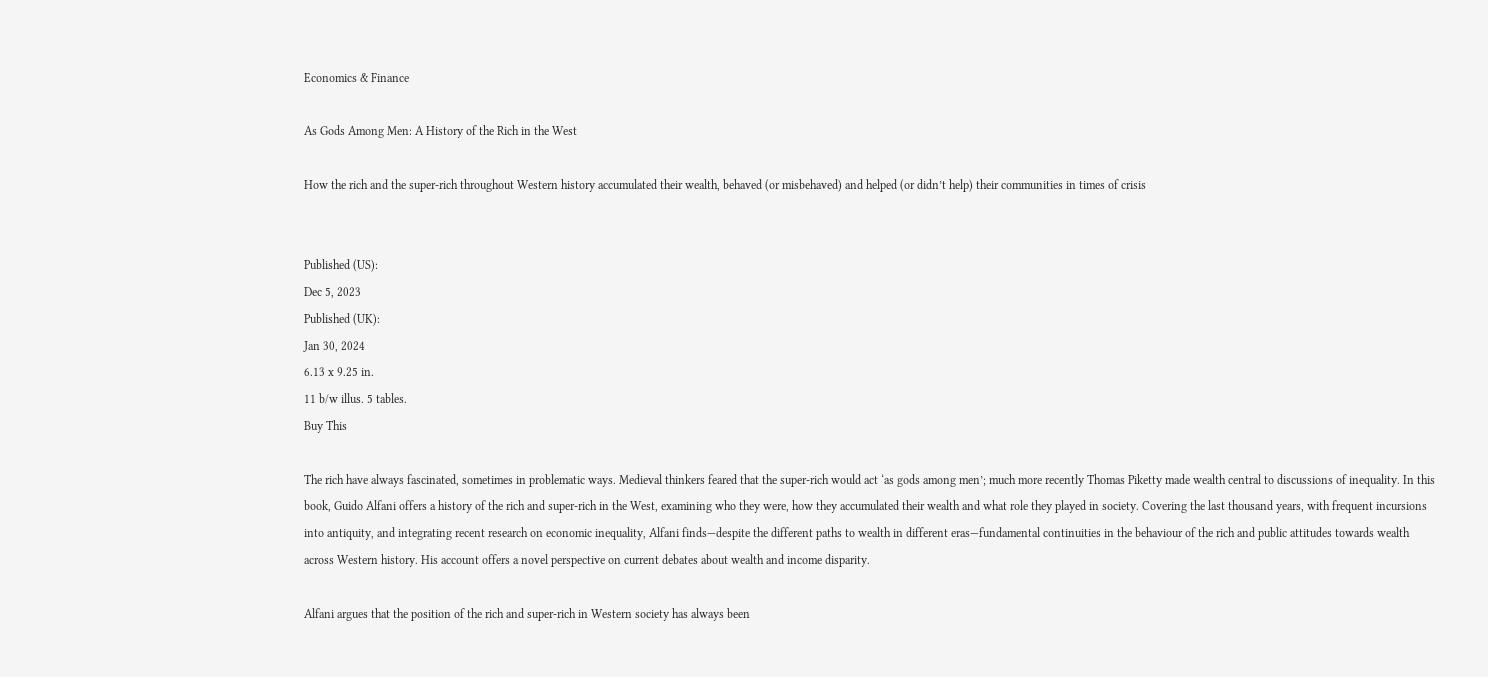Economics & Finance

As Gods Among Men: A History of the Rich in the West

How the rich and the super-rich throughout Western history accumulated their wealth, behaved (or misbehaved) and helped (or didn’t help) their communities in times of crisis


Published (US):
Dec 5, 2023
Published (UK):
Jan 30, 2024
6.13 x 9.25 in.
11 b/w illus. 5 tables.
Buy This

The rich have always fascinated, sometimes in problematic ways. Medieval thinkers feared that the super-rich would act ‘as gods among men’; much more recently Thomas Piketty made wealth central to discussions of inequality. In this book, Guido Alfani offers a history of the rich and super-rich in the West, examining who they were, how they accumulated their wealth and what role they played in society. Covering the last thousand years, with frequent incursions into antiquity, and integrating recent research on economic inequality, Alfani finds—despite the different paths to wealth in different eras—fundamental continuities in the behaviour of the rich and public attitudes towards wealth across Western history. His account offers a novel perspective on current debates about wealth and income disparity.

Alfani argues that the position of the rich and super-rich in Western society has always been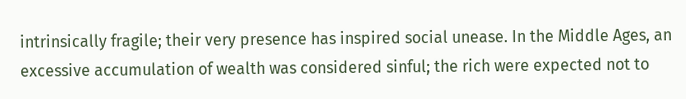intrinsically fragile; their very presence has inspired social unease. In the Middle Ages, an excessive accumulation of wealth was considered sinful; the rich were expected not to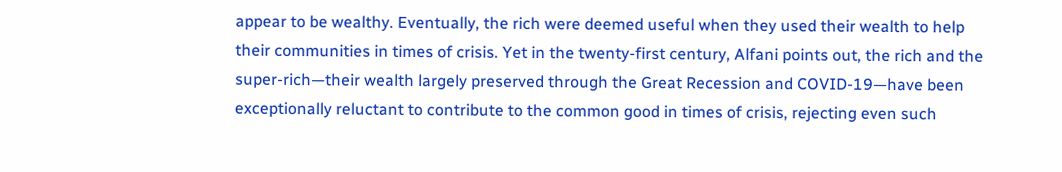appear to be wealthy. Eventually, the rich were deemed useful when they used their wealth to help their communities in times of crisis. Yet in the twenty-first century, Alfani points out, the rich and the super-rich—their wealth largely preserved through the Great Recession and COVID-19—have been exceptionally reluctant to contribute to the common good in times of crisis, rejecting even such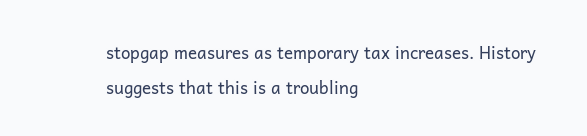stopgap measures as temporary tax increases. History suggests that this is a troubling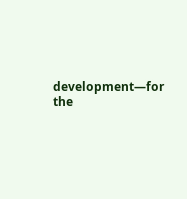development—for the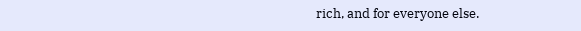rich, and for everyone else.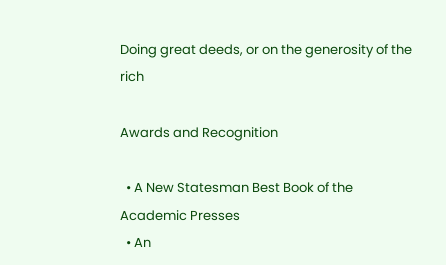Doing great deeds, or on the generosity of the rich

Awards and Recognition

  • A New Statesman Best Book of the Academic Presses
  • An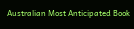Australian Most Anticipated Book